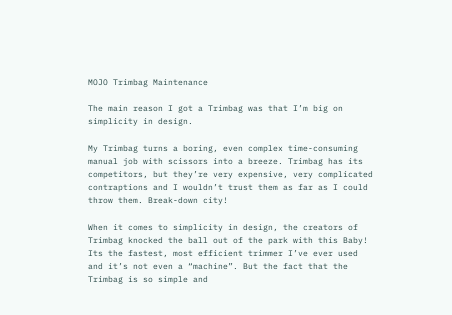MOJO Trimbag Maintenance

The main reason I got a Trimbag was that I’m big on simplicity in design.

My Trimbag turns a boring, even complex time-consuming manual job with scissors into a breeze. Trimbag has its competitors, but they’re very expensive, very complicated contraptions and I wouldn’t trust them as far as I could throw them. Break-down city!

When it comes to simplicity in design, the creators of Trimbag knocked the ball out of the park with this Baby! Its the fastest, most efficient trimmer I’ve ever used and it’s not even a “machine”. But the fact that the Trimbag is so simple and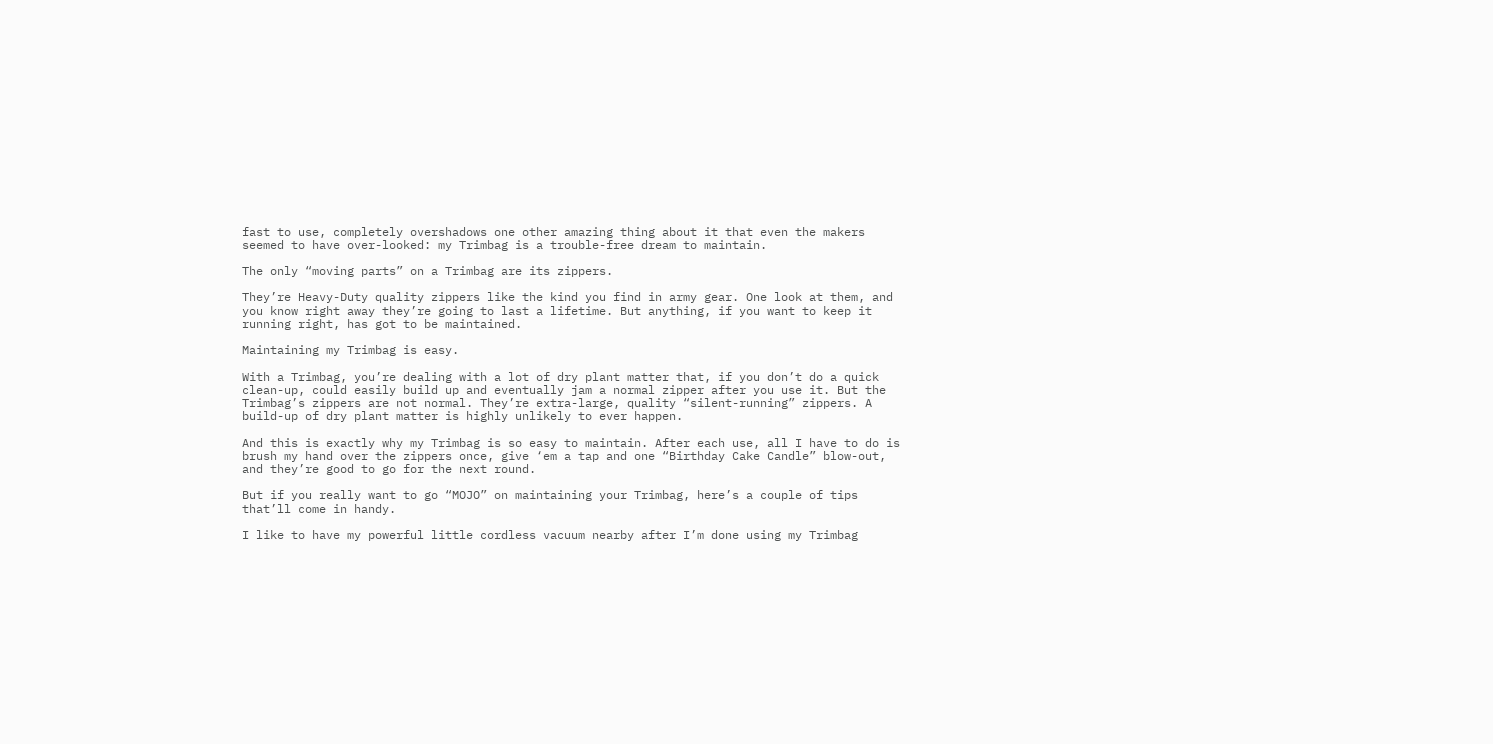fast to use, completely overshadows one other amazing thing about it that even the makers seemed to have over-looked: my Trimbag is a trouble-free dream to maintain.

The only “moving parts” on a Trimbag are its zippers.

They’re Heavy-Duty quality zippers like the kind you find in army gear. One look at them, and you know right away they’re going to last a lifetime. But anything, if you want to keep it running right, has got to be maintained.

Maintaining my Trimbag is easy.

With a Trimbag, you’re dealing with a lot of dry plant matter that, if you don’t do a quick clean-up, could easily build up and eventually jam a normal zipper after you use it. But the Trimbag’s zippers are not normal. They’re extra-large, quality “silent-running” zippers. A build-up of dry plant matter is highly unlikely to ever happen.

And this is exactly why my Trimbag is so easy to maintain. After each use, all I have to do is brush my hand over the zippers once, give ‘em a tap and one “Birthday Cake Candle” blow-out, and they’re good to go for the next round.

But if you really want to go “MOJO” on maintaining your Trimbag, here’s a couple of tips that’ll come in handy.

I like to have my powerful little cordless vacuum nearby after I’m done using my Trimbag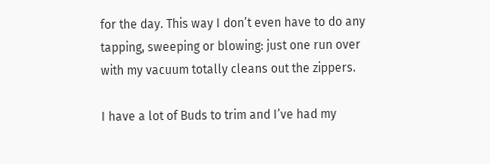for the day. This way I don’t even have to do any tapping, sweeping or blowing: just one run over with my vacuum totally cleans out the zippers.

I have a lot of Buds to trim and I’ve had my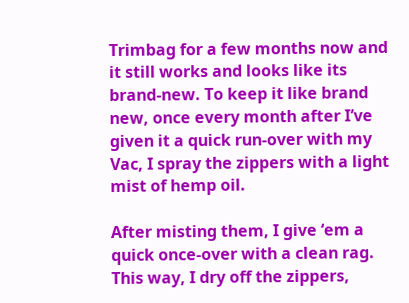Trimbag for a few months now and it still works and looks like its brand-new. To keep it like brand new, once every month after I’ve given it a quick run-over with my Vac, I spray the zippers with a light mist of hemp oil.

After misting them, I give ‘em a quick once-over with a clean rag. This way, I dry off the zippers,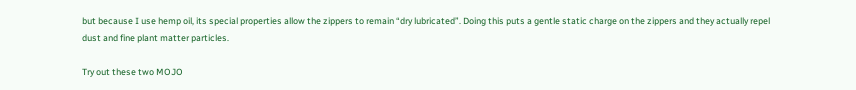but because I use hemp oil, its special properties allow the zippers to remain “dry lubricated”. Doing this puts a gentle static charge on the zippers and they actually repel dust and fine plant matter particles.

Try out these two MOJO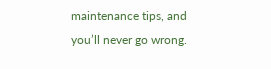maintenance tips, and you’ll never go wrong.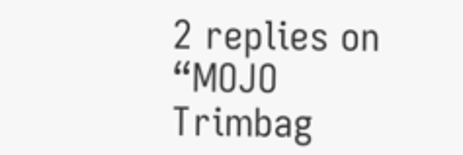2 replies on “MOJO Trimbag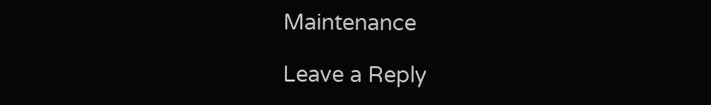Maintenance

Leave a Reply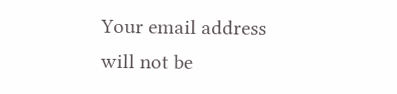Your email address will not be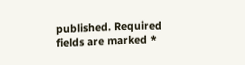published. Required fields are marked *